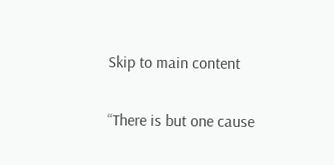Skip to main content

“There is but one cause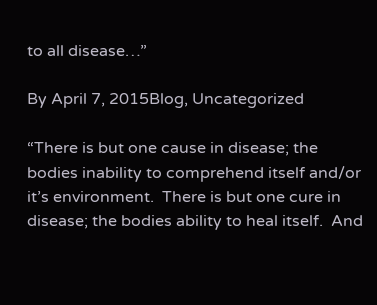to all disease…”

By April 7, 2015Blog, Uncategorized

“There is but one cause in disease; the bodies inability to comprehend itself and/or it’s environment.  There is but one cure in disease; the bodies ability to heal itself.  And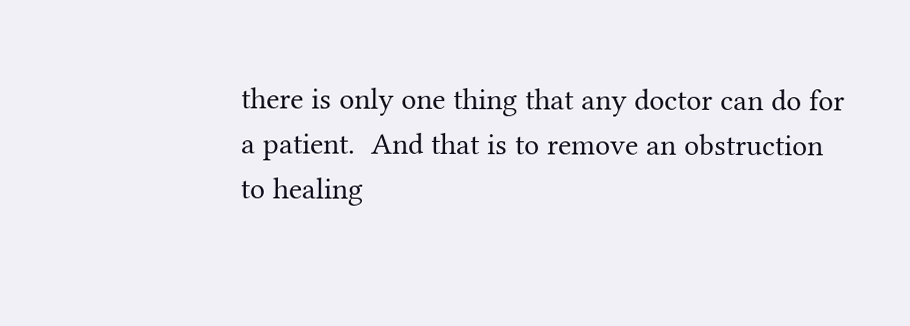there is only one thing that any doctor can do for a patient.  And that is to remove an obstruction to healing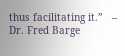thus facilitating it.”   –  Dr. Fred Barge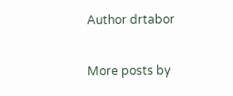Author drtabor

More posts by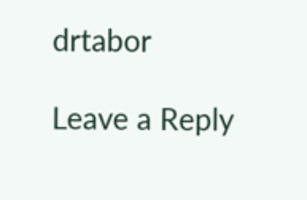drtabor

Leave a Reply